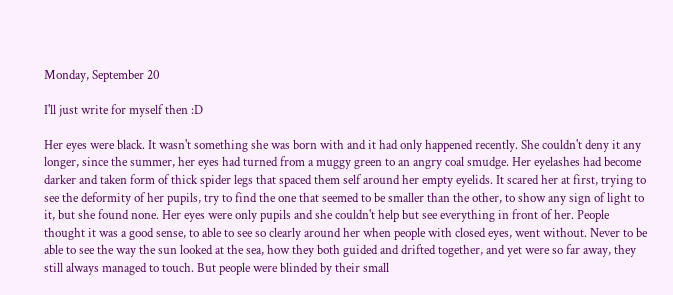Monday, September 20

I'll just write for myself then :D

Her eyes were black. It wasn't something she was born with and it had only happened recently. She couldn't deny it any longer, since the summer, her eyes had turned from a muggy green to an angry coal smudge. Her eyelashes had become darker and taken form of thick spider legs that spaced them self around her empty eyelids. It scared her at first, trying to see the deformity of her pupils, try to find the one that seemed to be smaller than the other, to show any sign of light to it, but she found none. Her eyes were only pupils and she couldn't help but see everything in front of her. People thought it was a good sense, to able to see so clearly around her when people with closed eyes, went without. Never to be able to see the way the sun looked at the sea, how they both guided and drifted together, and yet were so far away, they still always managed to touch. But people were blinded by their small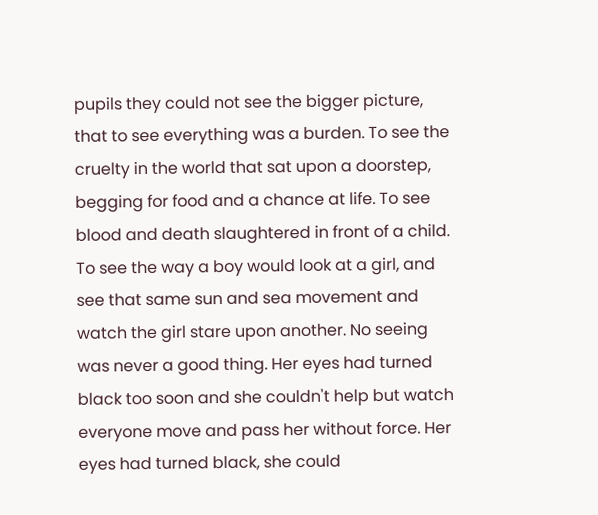pupils they could not see the bigger picture, that to see everything was a burden. To see the cruelty in the world that sat upon a doorstep, begging for food and a chance at life. To see blood and death slaughtered in front of a child. To see the way a boy would look at a girl, and see that same sun and sea movement and watch the girl stare upon another. No seeing was never a good thing. Her eyes had turned black too soon and she couldn't help but watch everyone move and pass her without force. Her eyes had turned black, she could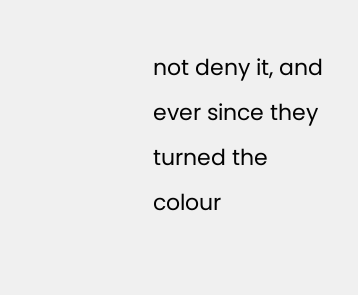not deny it, and ever since they turned the colour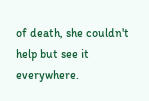of death, she couldn't help but see it everywhere.